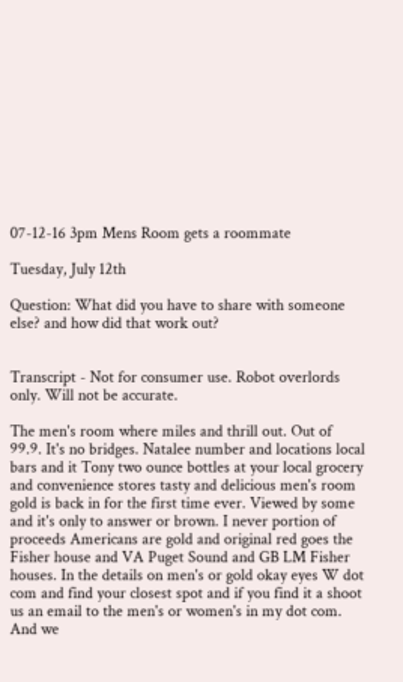07-12-16 3pm Mens Room gets a roommate

Tuesday, July 12th

Question: What did you have to share with someone else? and how did that work out?


Transcript - Not for consumer use. Robot overlords only. Will not be accurate.

The men's room where miles and thrill out. Out of 99.9. It's no bridges. Natalee number and locations local bars and it Tony two ounce bottles at your local grocery and convenience stores tasty and delicious men's room gold is back in for the first time ever. Viewed by some and it's only to answer or brown. I never portion of proceeds Americans are gold and original red goes the Fisher house and VA Puget Sound and GB LM Fisher houses. In the details on men's or gold okay eyes W dot com and find your closest spot and if you find it a shoot us an email to the men's or women's in my dot com. And we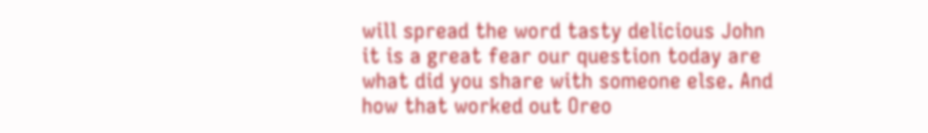will spread the word tasty delicious John it is a great fear our question today are what did you share with someone else. And how that worked out Oreo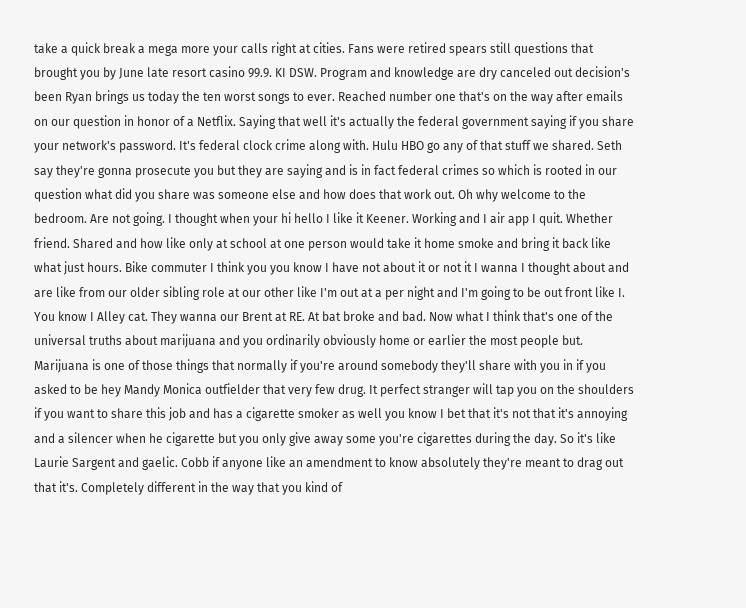take a quick break a mega more your calls right at cities. Fans were retired spears still questions that brought you by June late resort casino 99.9. KI DSW. Program and knowledge are dry canceled out decision's been Ryan brings us today the ten worst songs to ever. Reached number one that's on the way after emails on our question in honor of a Netflix. Saying that well it's actually the federal government saying if you share your network's password. It's federal clock crime along with. Hulu HBO go any of that stuff we shared. Seth say they're gonna prosecute you but they are saying and is in fact federal crimes so which is rooted in our question what did you share was someone else and how does that work out. Oh why welcome to the bedroom. Are not going. I thought when your hi hello I like it Keener. Working and I air app I quit. Whether friend. Shared and how like only at school at one person would take it home smoke and bring it back like what just hours. Bike commuter I think you you know I have not about it or not it I wanna I thought about and are like from our older sibling role at our other like I'm out at a per night and I'm going to be out front like I. You know I Alley cat. They wanna our Brent at RE. At bat broke and bad. Now what I think that's one of the universal truths about marijuana and you ordinarily obviously home or earlier the most people but. Marijuana is one of those things that normally if you're around somebody they'll share with you in if you asked to be hey Mandy Monica outfielder that very few drug. It perfect stranger will tap you on the shoulders if you want to share this job and has a cigarette smoker as well you know I bet that it's not that it's annoying and a silencer when he cigarette but you only give away some you're cigarettes during the day. So it's like Laurie Sargent and gaelic. Cobb if anyone like an amendment to know absolutely they're meant to drag out that it's. Completely different in the way that you kind of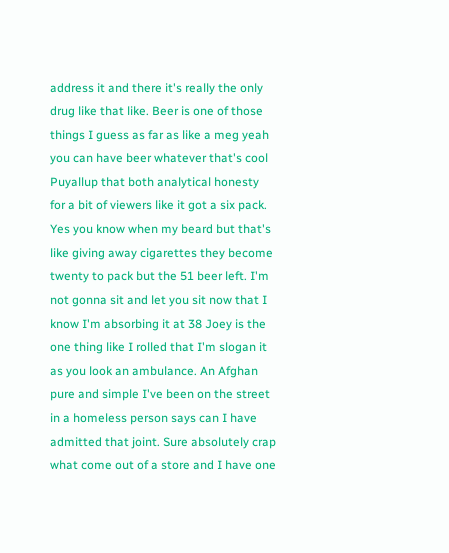address it and there it's really the only drug like that like. Beer is one of those things I guess as far as like a meg yeah you can have beer whatever that's cool Puyallup that both analytical honesty for a bit of viewers like it got a six pack. Yes you know when my beard but that's like giving away cigarettes they become twenty to pack but the 51 beer left. I'm not gonna sit and let you sit now that I know I'm absorbing it at 38 Joey is the one thing like I rolled that I'm slogan it as you look an ambulance. An Afghan pure and simple I've been on the street in a homeless person says can I have admitted that joint. Sure absolutely crap what come out of a store and I have one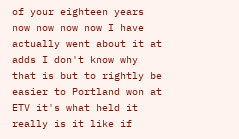of your eighteen years now now now now I have actually went about it at adds I don't know why that is but to rightly be easier to Portland won at ETV it's what held it really is it like if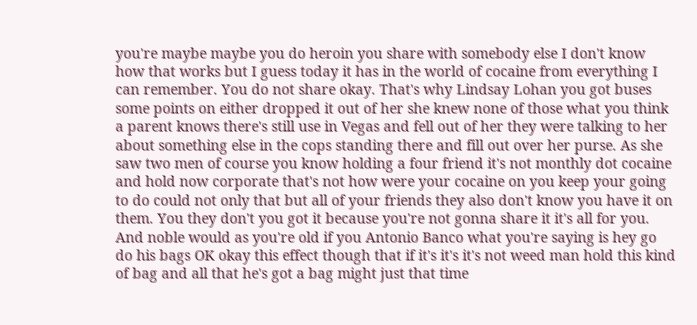you're maybe maybe you do heroin you share with somebody else I don't know how that works but I guess today it has in the world of cocaine from everything I can remember. You do not share okay. That's why Lindsay Lohan you got buses some points on either dropped it out of her she knew none of those what you think a parent knows there's still use in Vegas and fell out of her they were talking to her about something else in the cops standing there and fill out over her purse. As she saw two men of course you know holding a four friend it's not monthly dot cocaine and hold now corporate that's not how were your cocaine on you keep your going to do could not only that but all of your friends they also don't know you have it on them. You they don't you got it because you're not gonna share it it's all for you. And noble would as you're old if you Antonio Banco what you're saying is hey go do his bags OK okay this effect though that if it's it's it's not weed man hold this kind of bag and all that he's got a bag might just that time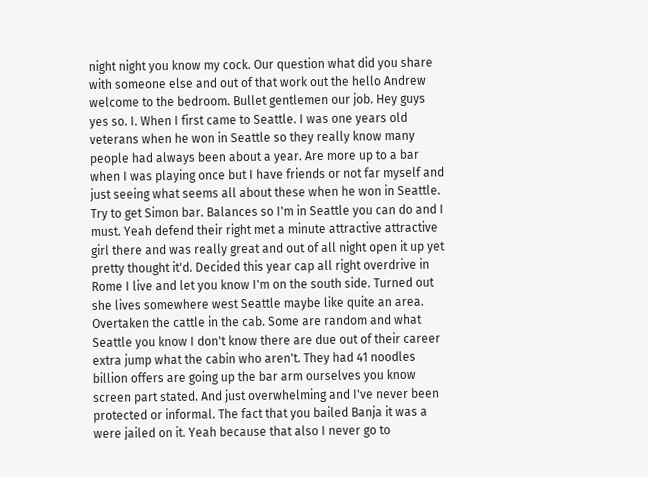night night you know my cock. Our question what did you share with someone else and out of that work out the hello Andrew welcome to the bedroom. Bullet gentlemen our job. Hey guys yes so. I. When I first came to Seattle. I was one years old veterans when he won in Seattle so they really know many people had always been about a year. Are more up to a bar when I was playing once but I have friends or not far myself and just seeing what seems all about these when he won in Seattle. Try to get Simon bar. Balances so I'm in Seattle you can do and I must. Yeah defend their right met a minute attractive attractive girl there and was really great and out of all night open it up yet pretty thought it'd. Decided this year cap all right overdrive in Rome I live and let you know I'm on the south side. Turned out she lives somewhere west Seattle maybe like quite an area. Overtaken the cattle in the cab. Some are random and what Seattle you know I don't know there are due out of their career extra jump what the cabin who aren't. They had 41 noodles billion offers are going up the bar arm ourselves you know screen part stated. And just overwhelming and I've never been protected or informal. The fact that you bailed Banja it was a were jailed on it. Yeah because that also I never go to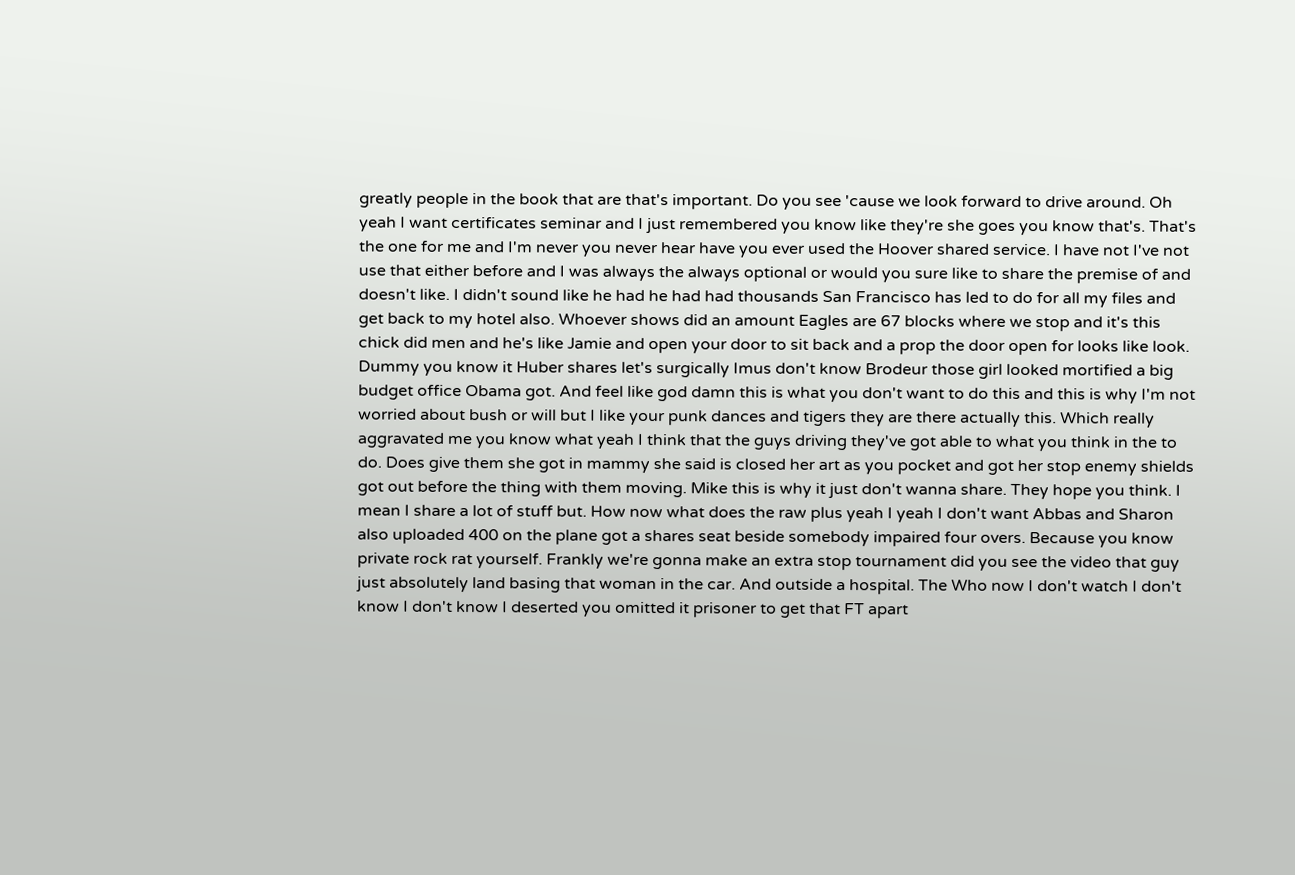greatly people in the book that are that's important. Do you see 'cause we look forward to drive around. Oh yeah I want certificates seminar and I just remembered you know like they're she goes you know that's. That's the one for me and I'm never you never hear have you ever used the Hoover shared service. I have not I've not use that either before and I was always the always optional or would you sure like to share the premise of and doesn't like. I didn't sound like he had he had had thousands San Francisco has led to do for all my files and get back to my hotel also. Whoever shows did an amount Eagles are 67 blocks where we stop and it's this chick did men and he's like Jamie and open your door to sit back and a prop the door open for looks like look. Dummy you know it Huber shares let's surgically Imus don't know Brodeur those girl looked mortified a big budget office Obama got. And feel like god damn this is what you don't want to do this and this is why I'm not worried about bush or will but I like your punk dances and tigers they are there actually this. Which really aggravated me you know what yeah I think that the guys driving they've got able to what you think in the to do. Does give them she got in mammy she said is closed her art as you pocket and got her stop enemy shields got out before the thing with them moving. Mike this is why it just don't wanna share. They hope you think. I mean I share a lot of stuff but. How now what does the raw plus yeah I yeah I don't want Abbas and Sharon also uploaded 400 on the plane got a shares seat beside somebody impaired four overs. Because you know private rock rat yourself. Frankly we're gonna make an extra stop tournament did you see the video that guy just absolutely land basing that woman in the car. And outside a hospital. The Who now I don't watch I don't know I don't know I deserted you omitted it prisoner to get that FT apart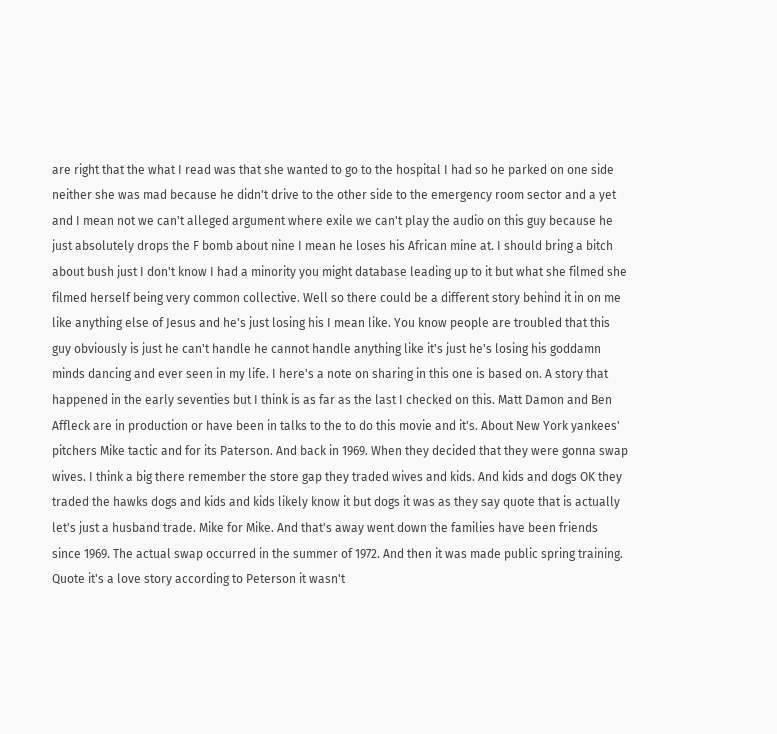are right that the what I read was that she wanted to go to the hospital I had so he parked on one side neither she was mad because he didn't drive to the other side to the emergency room sector and a yet and I mean not we can't alleged argument where exile we can't play the audio on this guy because he just absolutely drops the F bomb about nine I mean he loses his African mine at. I should bring a bitch about bush just I don't know I had a minority you might database leading up to it but what she filmed she filmed herself being very common collective. Well so there could be a different story behind it in on me like anything else of Jesus and he's just losing his I mean like. You know people are troubled that this guy obviously is just he can't handle he cannot handle anything like it's just he's losing his goddamn minds dancing and ever seen in my life. I here's a note on sharing in this one is based on. A story that happened in the early seventies but I think is as far as the last I checked on this. Matt Damon and Ben Affleck are in production or have been in talks to the to do this movie and it's. About New York yankees' pitchers Mike tactic and for its Paterson. And back in 1969. When they decided that they were gonna swap wives. I think a big there remember the store gap they traded wives and kids. And kids and dogs OK they traded the hawks dogs and kids and kids likely know it but dogs it was as they say quote that is actually let's just a husband trade. Mike for Mike. And that's away went down the families have been friends since 1969. The actual swap occurred in the summer of 1972. And then it was made public spring training. Quote it's a love story according to Peterson it wasn't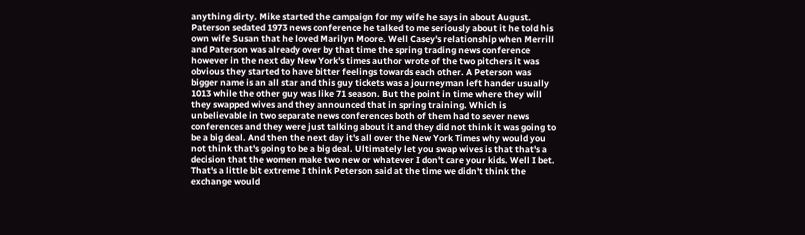anything dirty. Mike started the campaign for my wife he says in about August. Paterson sedated 1973 news conference he talked to me seriously about it he told his own wife Susan that he loved Marilyn Moore. Well Casey's relationship when Merrill and Paterson was already over by that time the spring trading news conference however in the next day New York's times author wrote of the two pitchers it was obvious they started to have bitter feelings towards each other. A Peterson was bigger name is an all star and this guy tickets was a journeyman left hander usually 1013 while the other guy was like 71 season. But the point in time where they will they swapped wives and they announced that in spring training. Which is unbelievable in two separate news conferences both of them had to sever news conferences and they were just talking about it and they did not think it was going to be a big deal. And then the next day it's all over the New York Times why would you not think that's going to be a big deal. Ultimately let you swap wives is that that's a decision that the women make two new or whatever I don't care your kids. Well I bet. That's a little bit extreme I think Peterson said at the time we didn't think the exchange would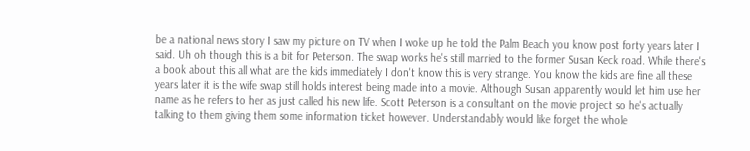be a national news story I saw my picture on TV when I woke up he told the Palm Beach you know post forty years later I said. Uh oh though this is a bit for Peterson. The swap works he's still married to the former Susan Keck road. While there's a book about this all what are the kids immediately I don't know this is very strange. You know the kids are fine all these years later it is the wife swap still holds interest being made into a movie. Although Susan apparently would let him use her name as he refers to her as just called his new life. Scott Peterson is a consultant on the movie project so he's actually talking to them giving them some information ticket however. Understandably would like forget the whole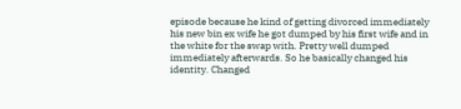episode because he kind of getting divorced immediately his new bin ex wife he got dumped by his first wife and in the white for the swap with. Pretty well dumped immediately afterwards. So he basically changed his identity. Changed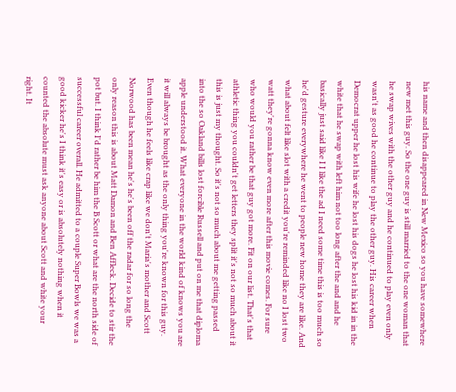his name and then disappeared in New Mexico so you have somewhere new met this guy. So the one guy is still married to the one woman that he swap wives with the other guy and he continued to play even only wasn't as good he continue to play the other guy. His career when Democrat upper he lost his wife he lost his dogs he lost his kid in in the white that he swap with left him not too long after the and and he basically just said like I I like the ad I need some time this is too much so he'd gesture everywhere he went to people new home they are like. And what about felt like slot with a credit you're reminded like no I lost two watt they're gonna know even more after this movie comes. For sure who would you rather be that guy got more. Fit on our list. That's that athletic thing you couldn't get letters they split it's not so much about it this is just my thought. So it's not so much about me getting passed into the so Oakland bills lost forcible Russell and put on me that diploma apple understood it. What everyone in the world kind of knows you are it will always be brought as the only thing you're known for this guy. Even though he feels like crap like we don't Maria's mother and Scott Norwood has been mean he's he's been off the radar for so long the only reason this is about Matt Damon and Ben Affleck. Decide to stir the pot but. I think I'd rather be him the B Scott or what are the north side of successful career overall. He admitted to a couple Super Bowls we was a good kicker he's I think it's easy or is absolutely nothing when it counted the absolute must ask anyone about Scott and white your right. It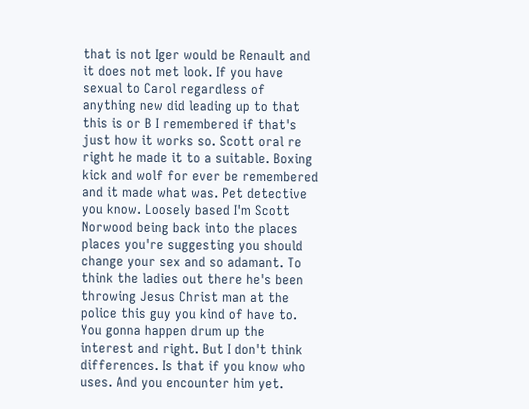that is not Iger would be Renault and it does not met look. If you have sexual to Carol regardless of anything new did leading up to that this is or B I remembered if that's just how it works so. Scott oral re right he made it to a suitable. Boxing kick and wolf for ever be remembered and it made what was. Pet detective you know. Loosely based I'm Scott Norwood being back into the places places you're suggesting you should change your sex and so adamant. To think the ladies out there he's been throwing Jesus Christ man at the police this guy you kind of have to. You gonna happen drum up the interest and right. But I don't think differences. Is that if you know who uses. And you encounter him yet.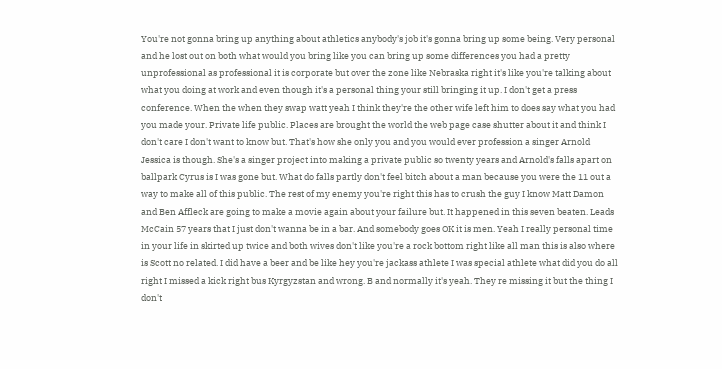You're not gonna bring up anything about athletics anybody's job it's gonna bring up some being. Very personal and he lost out on both what would you bring like you can bring up some differences you had a pretty unprofessional as professional it is corporate but over the zone like Nebraska right it's like you're talking about what you doing at work and even though it's a personal thing your still bringing it up. I don't get a press conference. When the when they swap watt yeah I think they're the other wife left him to does say what you had you made your. Private life public. Places are brought the world the web page case shutter about it and think I don't care I don't want to know but. That's how she only you and you would ever profession a singer Arnold Jessica is though. She's a singer project into making a private public so twenty years and Arnold's falls apart on ballpark Cyrus is I was gone but. What do falls partly don't feel bitch about a man because you were the 11 out a way to make all of this public. The rest of my enemy you're right this has to crush the guy I know Matt Damon and Ben Affleck are going to make a movie again about your failure but. It happened in this seven beaten. Leads McCain 57 years that I just don't wanna be in a bar. And somebody goes OK it is men. Yeah I really personal time in your life in skirted up twice and both wives don't like you're a rock bottom right like all man this is also where is Scott no related. I did have a beer and be like hey you're jackass athlete I was special athlete what did you do all right I missed a kick right bus Kyrgyzstan and wrong. B and normally it's yeah. They re missing it but the thing I don't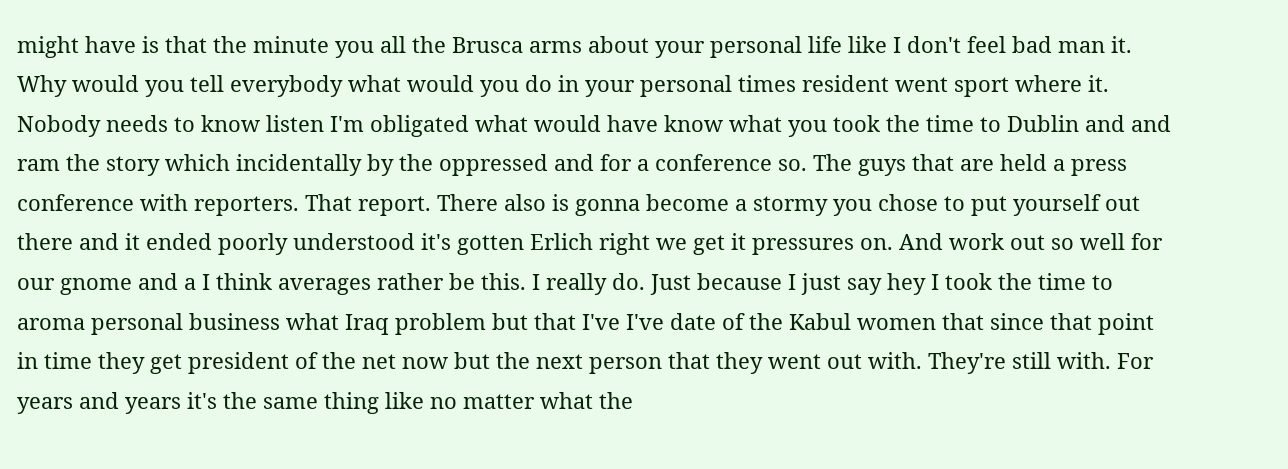might have is that the minute you all the Brusca arms about your personal life like I don't feel bad man it. Why would you tell everybody what would you do in your personal times resident went sport where it. Nobody needs to know listen I'm obligated what would have know what you took the time to Dublin and and ram the story which incidentally by the oppressed and for a conference so. The guys that are held a press conference with reporters. That report. There also is gonna become a stormy you chose to put yourself out there and it ended poorly understood it's gotten Erlich right we get it pressures on. And work out so well for our gnome and a I think averages rather be this. I really do. Just because I just say hey I took the time to aroma personal business what Iraq problem but that I've I've date of the Kabul women that since that point in time they get president of the net now but the next person that they went out with. They're still with. For years and years it's the same thing like no matter what the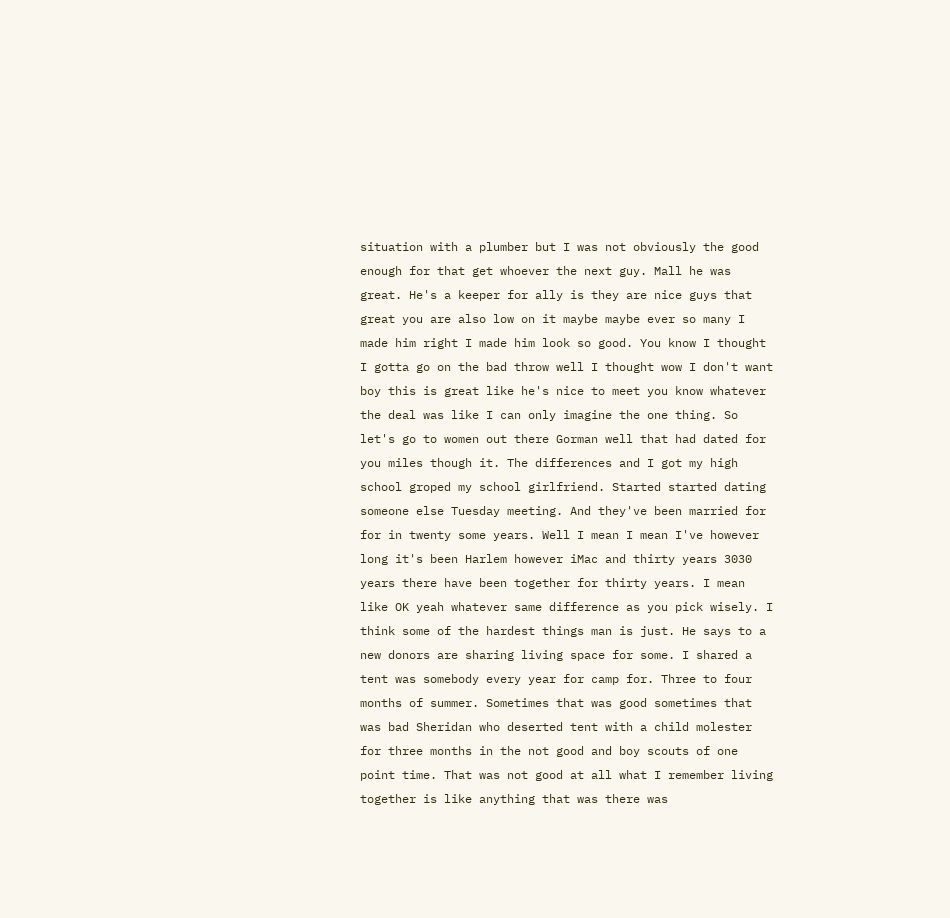situation with a plumber but I was not obviously the good enough for that get whoever the next guy. Mall he was great. He's a keeper for ally is they are nice guys that great you are also low on it maybe maybe ever so many I made him right I made him look so good. You know I thought I gotta go on the bad throw well I thought wow I don't want boy this is great like he's nice to meet you know whatever the deal was like I can only imagine the one thing. So let's go to women out there Gorman well that had dated for you miles though it. The differences and I got my high school groped my school girlfriend. Started started dating someone else Tuesday meeting. And they've been married for for in twenty some years. Well I mean I mean I've however long it's been Harlem however iMac and thirty years 3030 years there have been together for thirty years. I mean like OK yeah whatever same difference as you pick wisely. I think some of the hardest things man is just. He says to a new donors are sharing living space for some. I shared a tent was somebody every year for camp for. Three to four months of summer. Sometimes that was good sometimes that was bad Sheridan who deserted tent with a child molester for three months in the not good and boy scouts of one point time. That was not good at all what I remember living together is like anything that was there was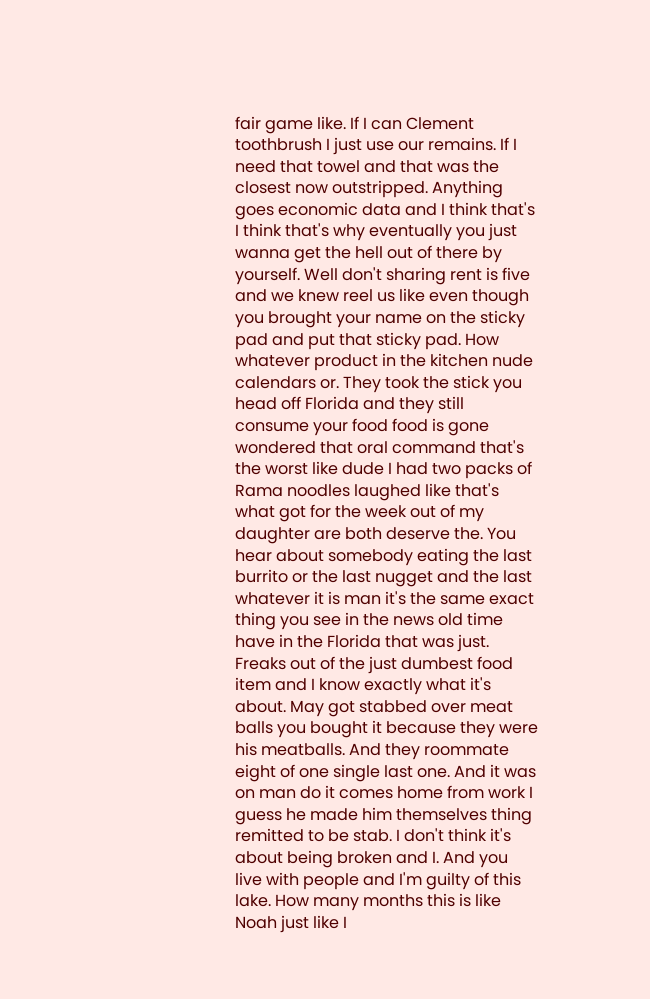fair game like. If I can Clement toothbrush I just use our remains. If I need that towel and that was the closest now outstripped. Anything goes economic data and I think that's I think that's why eventually you just wanna get the hell out of there by yourself. Well don't sharing rent is five and we knew reel us like even though you brought your name on the sticky pad and put that sticky pad. How whatever product in the kitchen nude calendars or. They took the stick you head off Florida and they still consume your food food is gone wondered that oral command that's the worst like dude I had two packs of Rama noodles laughed like that's what got for the week out of my daughter are both deserve the. You hear about somebody eating the last burrito or the last nugget and the last whatever it is man it's the same exact thing you see in the news old time have in the Florida that was just. Freaks out of the just dumbest food item and I know exactly what it's about. May got stabbed over meat balls you bought it because they were his meatballs. And they roommate eight of one single last one. And it was on man do it comes home from work I guess he made him themselves thing remitted to be stab. I don't think it's about being broken and I. And you live with people and I'm guilty of this lake. How many months this is like Noah just like I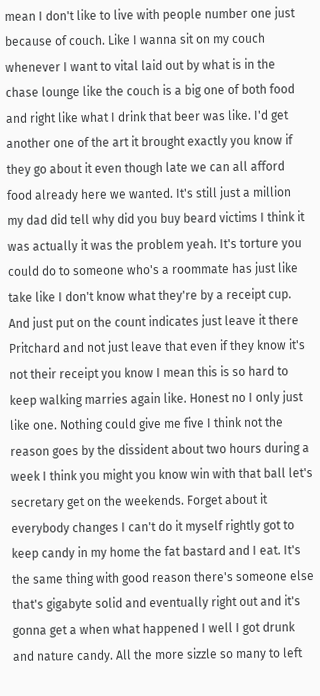mean I don't like to live with people number one just because of couch. Like I wanna sit on my couch whenever I want to vital laid out by what is in the chase lounge like the couch is a big one of both food and right like what I drink that beer was like. I'd get another one of the art it brought exactly you know if they go about it even though late we can all afford food already here we wanted. It's still just a million my dad did tell why did you buy beard victims I think it was actually it was the problem yeah. It's torture you could do to someone who's a roommate has just like take like I don't know what they're by a receipt cup. And just put on the count indicates just leave it there Pritchard and not just leave that even if they know it's not their receipt you know I mean this is so hard to keep walking marries again like. Honest no I only just like one. Nothing could give me five I think not the reason goes by the dissident about two hours during a week I think you might you know win with that ball let's secretary get on the weekends. Forget about it everybody changes I can't do it myself rightly got to keep candy in my home the fat bastard and I eat. It's the same thing with good reason there's someone else that's gigabyte solid and eventually right out and it's gonna get a when what happened I well I got drunk and nature candy. All the more sizzle so many to left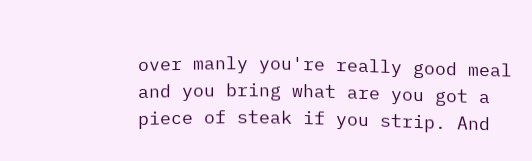over manly you're really good meal and you bring what are you got a piece of steak if you strip. And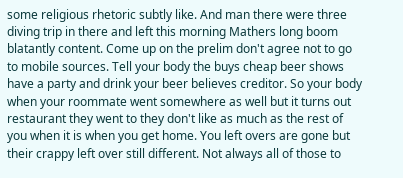some religious rhetoric subtly like. And man there were three diving trip in there and left this morning Mathers long boom blatantly content. Come up on the prelim don't agree not to go to mobile sources. Tell your body the buys cheap beer shows have a party and drink your beer believes creditor. So your body when your roommate went somewhere as well but it turns out restaurant they went to they don't like as much as the rest of you when it is when you get home. You left overs are gone but their crappy left over still different. Not always all of those to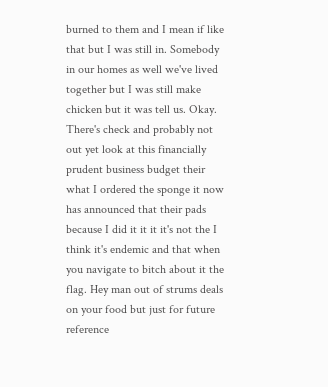burned to them and I mean if like that but I was still in. Somebody in our homes as well we've lived together but I was still make chicken but it was tell us. Okay. There's check and probably not out yet look at this financially prudent business budget their what I ordered the sponge it now has announced that their pads because I did it it it it's not the I think it's endemic and that when you navigate to bitch about it the flag. Hey man out of strums deals on your food but just for future reference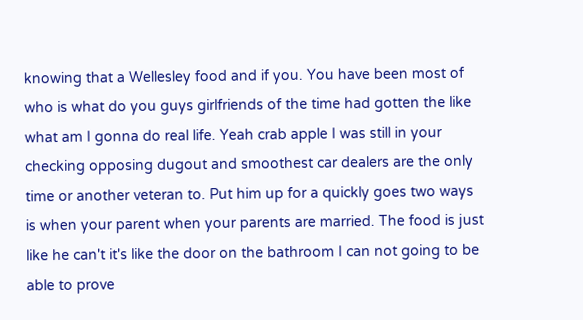knowing that a Wellesley food and if you. You have been most of who is what do you guys girlfriends of the time had gotten the like what am I gonna do real life. Yeah crab apple I was still in your checking opposing dugout and smoothest car dealers are the only time or another veteran to. Put him up for a quickly goes two ways is when your parent when your parents are married. The food is just like he can't it's like the door on the bathroom I can not going to be able to prove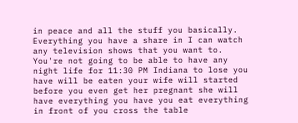in peace and all the stuff you basically. Everything you have a share in I can watch any television shows that you want to. You're not going to be able to have any night life for 11:30 PM Indiana to lose you have will be eaten your wife will started before you even get her pregnant she will have everything you have you eat everything in front of you cross the table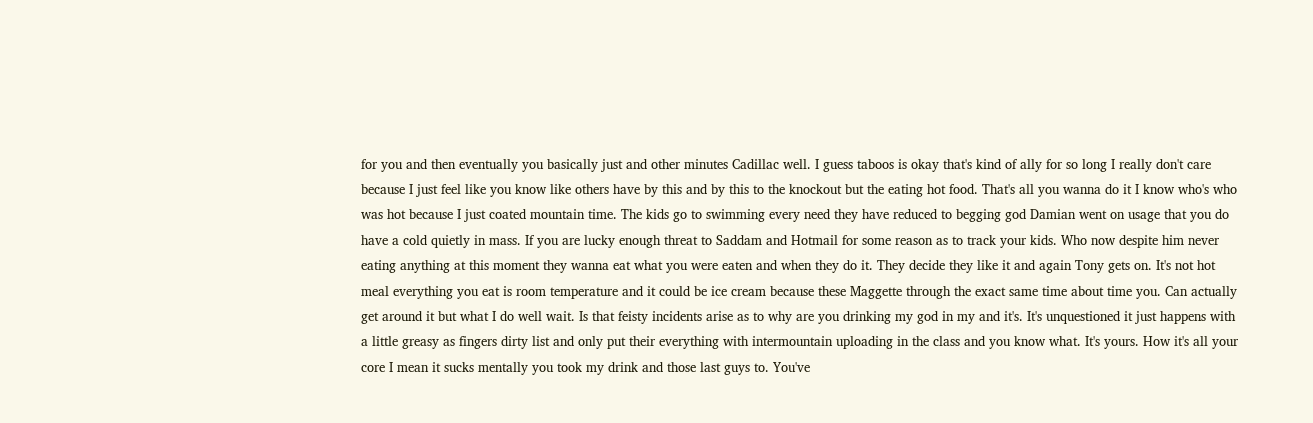for you and then eventually you basically just and other minutes Cadillac well. I guess taboos is okay that's kind of ally for so long I really don't care because I just feel like you know like others have by this and by this to the knockout but the eating hot food. That's all you wanna do it I know who's who was hot because I just coated mountain time. The kids go to swimming every need they have reduced to begging god Damian went on usage that you do have a cold quietly in mass. If you are lucky enough threat to Saddam and Hotmail for some reason as to track your kids. Who now despite him never eating anything at this moment they wanna eat what you were eaten and when they do it. They decide they like it and again Tony gets on. It's not hot meal everything you eat is room temperature and it could be ice cream because these Maggette through the exact same time about time you. Can actually get around it but what I do well wait. Is that feisty incidents arise as to why are you drinking my god in my and it's. It's unquestioned it just happens with a little greasy as fingers dirty list and only put their everything with intermountain uploading in the class and you know what. It's yours. How it's all your core I mean it sucks mentally you took my drink and those last guys to. You've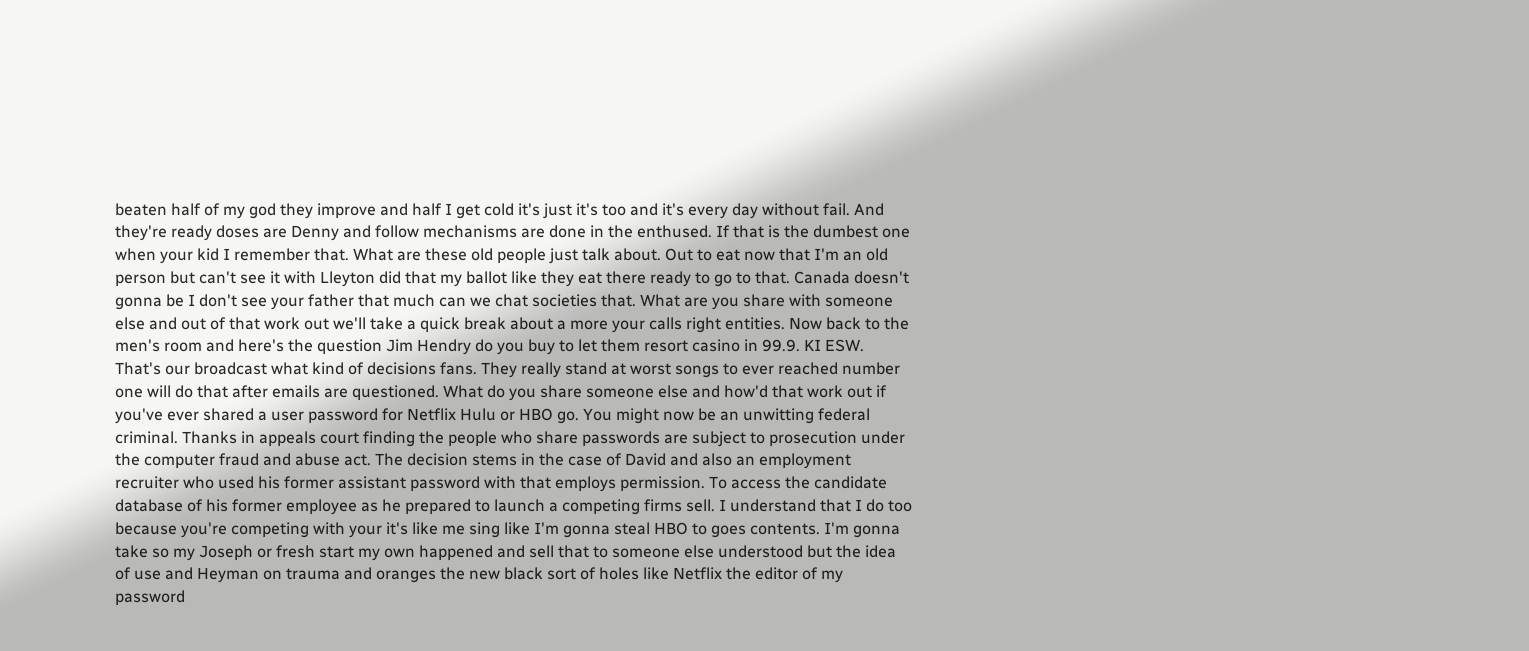beaten half of my god they improve and half I get cold it's just it's too and it's every day without fail. And they're ready doses are Denny and follow mechanisms are done in the enthused. If that is the dumbest one when your kid I remember that. What are these old people just talk about. Out to eat now that I'm an old person but can't see it with Lleyton did that my ballot like they eat there ready to go to that. Canada doesn't gonna be I don't see your father that much can we chat societies that. What are you share with someone else and out of that work out we'll take a quick break about a more your calls right entities. Now back to the men's room and here's the question Jim Hendry do you buy to let them resort casino in 99.9. KI ESW. That's our broadcast what kind of decisions fans. They really stand at worst songs to ever reached number one will do that after emails are questioned. What do you share someone else and how'd that work out if you've ever shared a user password for Netflix Hulu or HBO go. You might now be an unwitting federal criminal. Thanks in appeals court finding the people who share passwords are subject to prosecution under the computer fraud and abuse act. The decision stems in the case of David and also an employment recruiter who used his former assistant password with that employs permission. To access the candidate database of his former employee as he prepared to launch a competing firms sell. I understand that I do too because you're competing with your it's like me sing like I'm gonna steal HBO to goes contents. I'm gonna take so my Joseph or fresh start my own happened and sell that to someone else understood but the idea of use and Heyman on trauma and oranges the new black sort of holes like Netflix the editor of my password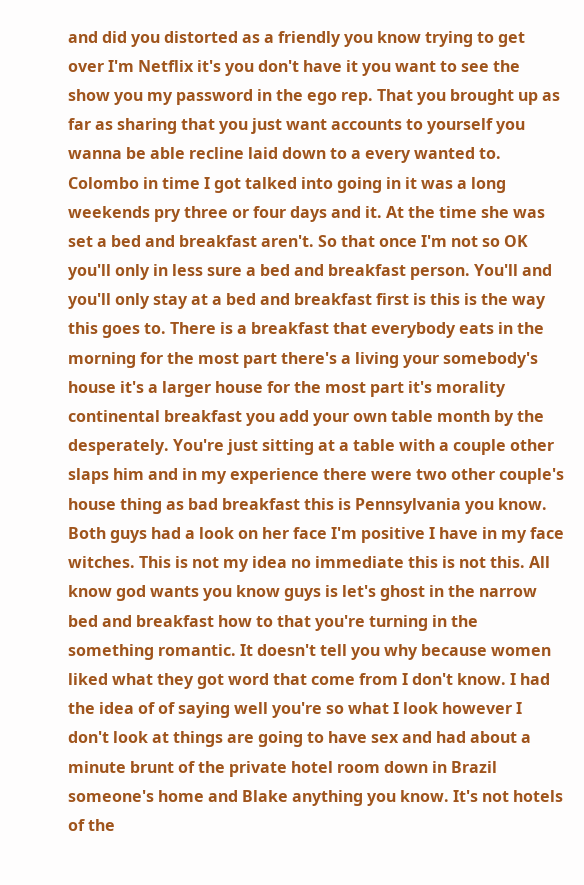and did you distorted as a friendly you know trying to get over I'm Netflix it's you don't have it you want to see the show you my password in the ego rep. That you brought up as far as sharing that you just want accounts to yourself you wanna be able recline laid down to a every wanted to. Colombo in time I got talked into going in it was a long weekends pry three or four days and it. At the time she was set a bed and breakfast aren't. So that once I'm not so OK you'll only in less sure a bed and breakfast person. You'll and you'll only stay at a bed and breakfast first is this is the way this goes to. There is a breakfast that everybody eats in the morning for the most part there's a living your somebody's house it's a larger house for the most part it's morality continental breakfast you add your own table month by the desperately. You're just sitting at a table with a couple other slaps him and in my experience there were two other couple's house thing as bad breakfast this is Pennsylvania you know. Both guys had a look on her face I'm positive I have in my face witches. This is not my idea no immediate this is not this. All know god wants you know guys is let's ghost in the narrow bed and breakfast how to that you're turning in the something romantic. It doesn't tell you why because women liked what they got word that come from I don't know. I had the idea of of saying well you're so what I look however I don't look at things are going to have sex and had about a minute brunt of the private hotel room down in Brazil someone's home and Blake anything you know. It's not hotels of the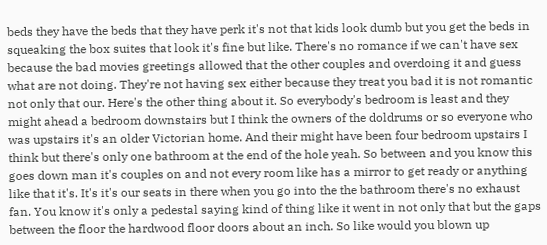beds they have the beds that they have perk it's not that kids look dumb but you get the beds in squeaking the box suites that look it's fine but like. There's no romance if we can't have sex because the bad movies greetings allowed that the other couples and overdoing it and guess what are not doing. They're not having sex either because they treat you bad it is not romantic not only that our. Here's the other thing about it. So everybody's bedroom is least and they might ahead a bedroom downstairs but I think the owners of the doldrums or so everyone who was upstairs it's an older Victorian home. And their might have been four bedroom upstairs I think but there's only one bathroom at the end of the hole yeah. So between and you know this goes down man it's couples on and not every room like has a mirror to get ready or anything like that it's. It's it's our seats in there when you go into the the bathroom there's no exhaust fan. You know it's only a pedestal saying kind of thing like it went in not only that but the gaps between the floor the hardwood floor doors about an inch. So like would you blown up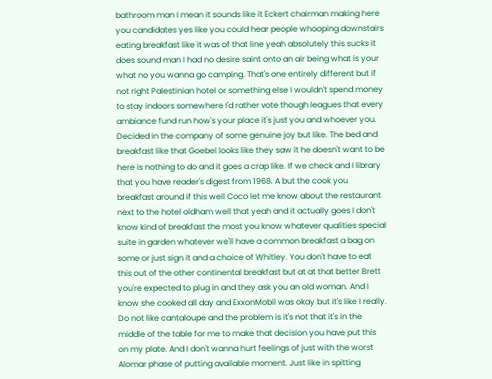bathroom man I mean it sounds like it Eckert chairman making here you candidates yes like you could hear people whooping downstairs eating breakfast like it was of that line yeah absolutely this sucks it does sound man I had no desire saint onto an air being what is your what no you wanna go camping. That's one entirely different but if not right Palestinian hotel or something else I wouldn't spend money to stay indoors somewhere I'd rather vote though leagues that every ambiance fund run how's your place it's just you and whoever you. Decided in the company of some genuine joy but like. The bed and breakfast like that Goebel looks like they saw it he doesn't want to be here is nothing to do and it goes a crap like. If we check and I library that you have reader's digest from 1968. A but the cook you breakfast around if this well Coco let me know about the restaurant next to the hotel oldham well that yeah and it actually goes I don't know kind of breakfast the most you know whatever qualities special suite in garden whatever we'll have a common breakfast a bag on some or just sign it and a choice of Whitley. You don't have to eat this out of the other continental breakfast but at at that better Brett you're expected to plug in and they ask you an old woman. And I know she cooked all day and ExxonMobil was okay but it's like I really. Do not like cantaloupe and the problem is it's not that it's in the middle of the table for me to make that decision you have put this on my plate. And I don't wanna hurt feelings of just with the worst Alomar phase of putting available moment. Just like in spitting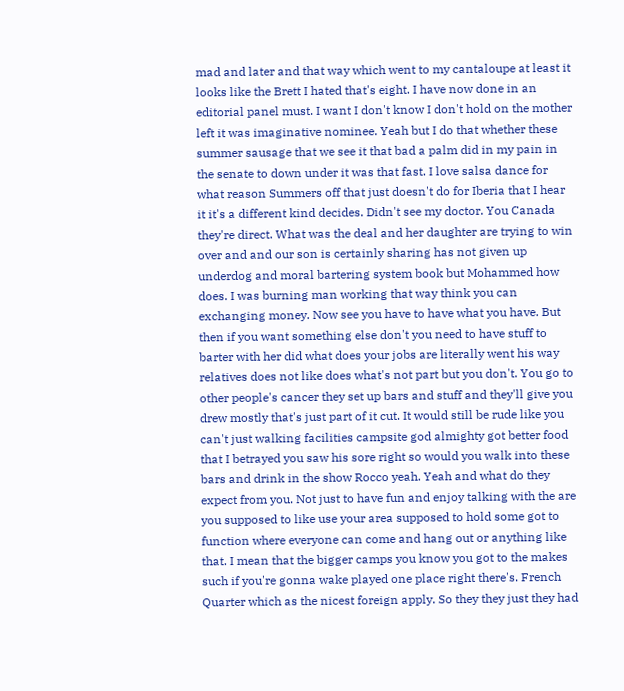mad and later and that way which went to my cantaloupe at least it looks like the Brett I hated that's eight. I have now done in an editorial panel must. I want I don't know I don't hold on the mother left it was imaginative nominee. Yeah but I do that whether these summer sausage that we see it that bad a palm did in my pain in the senate to down under it was that fast. I love salsa dance for what reason Summers off that just doesn't do for Iberia that I hear it it's a different kind decides. Didn't see my doctor. You Canada they're direct. What was the deal and her daughter are trying to win over and and our son is certainly sharing has not given up underdog and moral bartering system book but Mohammed how does. I was burning man working that way think you can exchanging money. Now see you have to have what you have. But then if you want something else don't you need to have stuff to barter with her did what does your jobs are literally went his way relatives does not like does what's not part but you don't. You go to other people's cancer they set up bars and stuff and they'll give you drew mostly that's just part of it cut. It would still be rude like you can't just walking facilities campsite god almighty got better food that I betrayed you saw his sore right so would you walk into these bars and drink in the show Rocco yeah. Yeah and what do they expect from you. Not just to have fun and enjoy talking with the are you supposed to like use your area supposed to hold some got to function where everyone can come and hang out or anything like that. I mean that the bigger camps you know you got to the makes such if you're gonna wake played one place right there's. French Quarter which as the nicest foreign apply. So they they just they had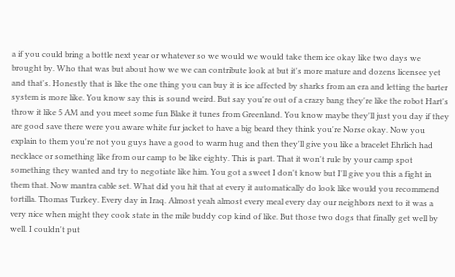a if you could bring a bottle next year or whatever so we would we would take them ice okay like two days we brought by. Who that was but about how we we can contribute look at but it's more mature and dozens licensee yet and that's. Honestly that is like the one thing you can buy it is ice affected by sharks from an era and letting the barter system is more like. You know say this is sound weird. But say you're out of a crazy bang they're like the robot Hart's throw it like 5 AM and you meet some fun Blake it tunes from Greenland. You know maybe they'll just you day if they are good save there were you aware white fur jacket to have a big beard they think you're Norse okay. Now you explain to them you're not you guys have a good to warm hug and then they'll give you like a bracelet Ehrlich had necklace or something like from our camp to be like eighty. This is part. That it won't rule by your camp spot something they wanted and try to negotiate like him. You got a sweet I don't know but I'll give you this a fight in them that. Now mantra cable set. What did you hit that at every it automatically do look like would you recommend tortilla. Thomas Turkey. Every day in Iraq. Almost yeah almost every meal every day our neighbors next to it was a very nice when might they cook state in the mile buddy cop kind of like. But those two dogs that finally get well by well. I couldn't put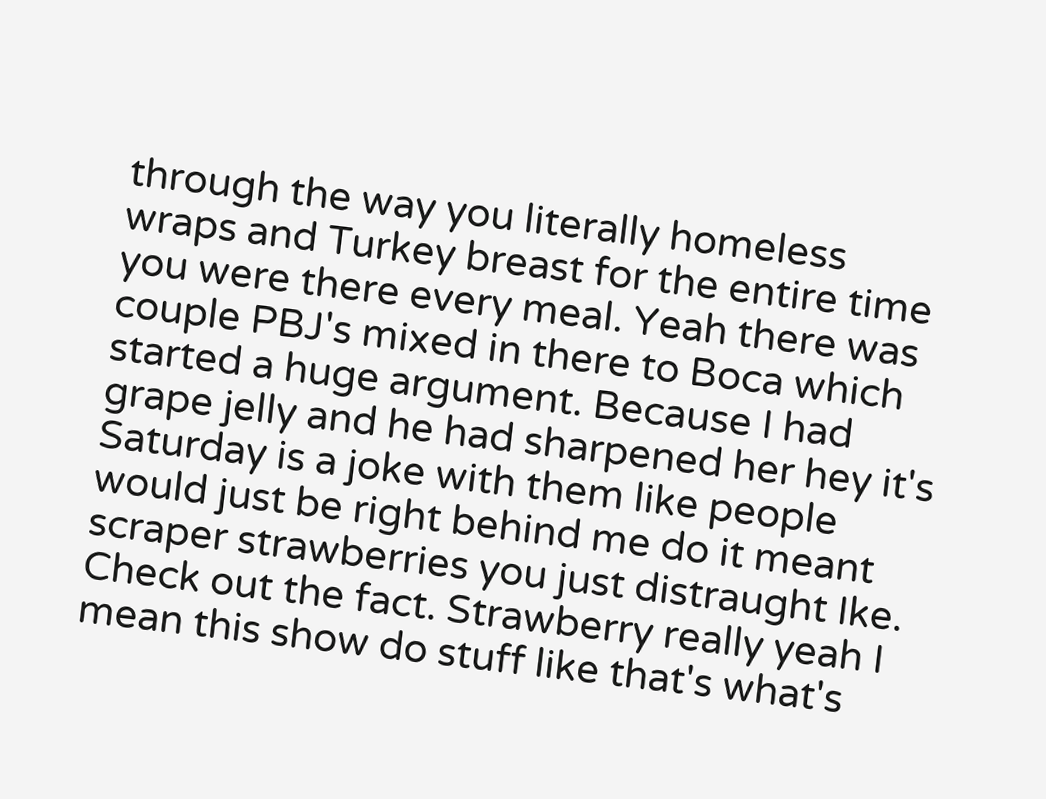through the way you literally homeless wraps and Turkey breast for the entire time you were there every meal. Yeah there was couple PBJ's mixed in there to Boca which started a huge argument. Because I had grape jelly and he had sharpened her hey it's Saturday is a joke with them like people would just be right behind me do it meant scraper strawberries you just distraught Ike. Check out the fact. Strawberry really yeah I mean this show do stuff like that's what's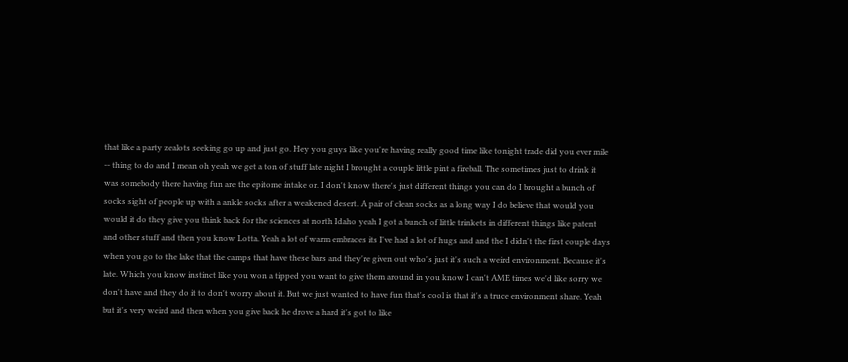that like a party zealots seeking go up and just go. Hey you guys like you're having really good time like tonight trade did you ever mile -- thing to do and I mean oh yeah we get a ton of stuff late night I brought a couple little pint a fireball. The sometimes just to drink it was somebody there having fun are the epitome intake or. I don't know there's just different things you can do I brought a bunch of socks sight of people up with a ankle socks after a weakened desert. A pair of clean socks as a long way I do believe that would you would it do they give you think back for the sciences at north Idaho yeah I got a bunch of little trinkets in different things like patent and other stuff and then you know Lotta. Yeah a lot of warm embraces its I've had a lot of hugs and and the I didn't the first couple days when you go to the lake that the camps that have these bars and they're given out who's just it's such a weird environment. Because it's late. Which you know instinct like you won a tipped you want to give them around in you know I can't AME times we'd like sorry we don't have and they do it to don't worry about it. But we just wanted to have fun that's cool is that it's a truce environment share. Yeah but it's very weird and then when you give back he drove a hard it's got to like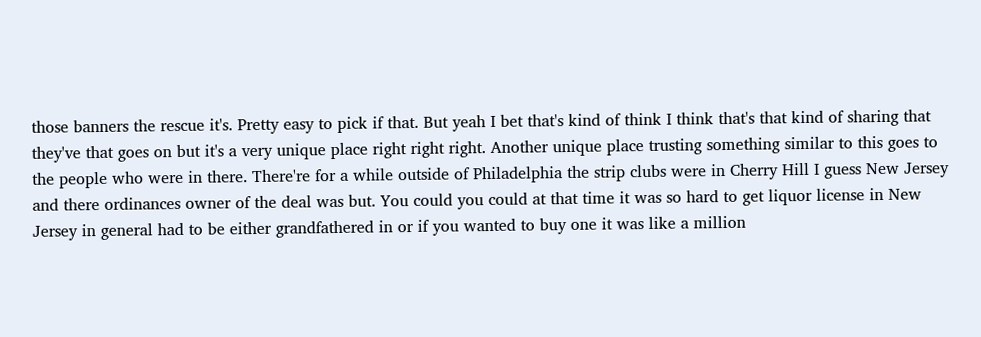those banners the rescue it's. Pretty easy to pick if that. But yeah I bet that's kind of think I think that's that kind of sharing that they've that goes on but it's a very unique place right right right. Another unique place trusting something similar to this goes to the people who were in there. There're for a while outside of Philadelphia the strip clubs were in Cherry Hill I guess New Jersey and there ordinances owner of the deal was but. You could you could at that time it was so hard to get liquor license in New Jersey in general had to be either grandfathered in or if you wanted to buy one it was like a million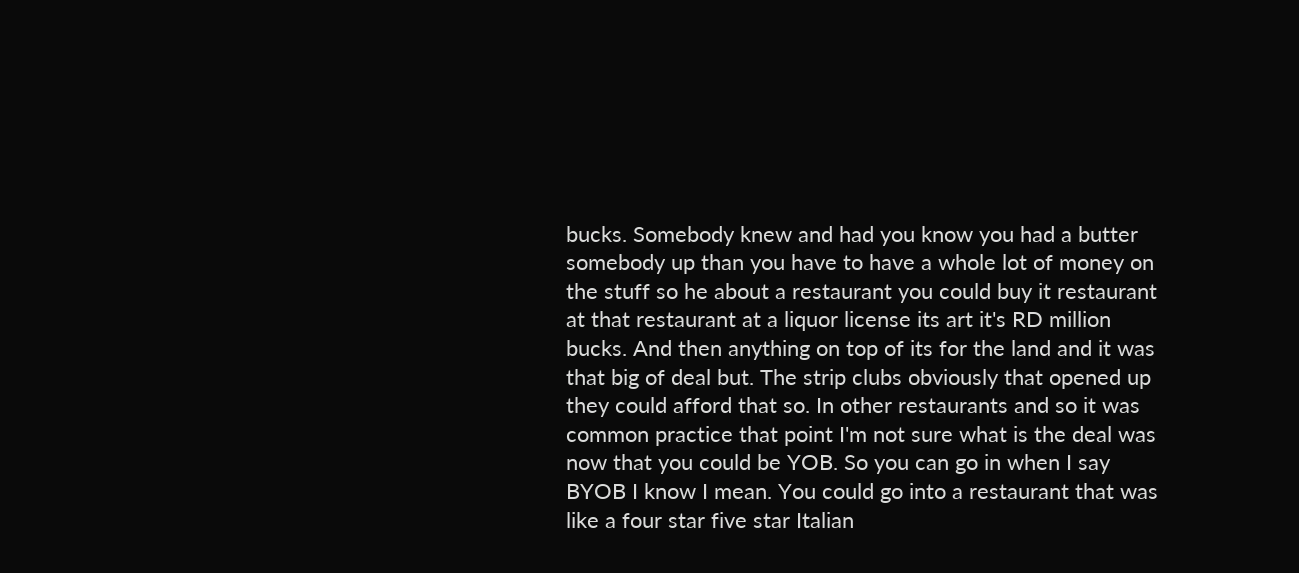bucks. Somebody knew and had you know you had a butter somebody up than you have to have a whole lot of money on the stuff so he about a restaurant you could buy it restaurant at that restaurant at a liquor license its art it's RD million bucks. And then anything on top of its for the land and it was that big of deal but. The strip clubs obviously that opened up they could afford that so. In other restaurants and so it was common practice that point I'm not sure what is the deal was now that you could be YOB. So you can go in when I say BYOB I know I mean. You could go into a restaurant that was like a four star five star Italian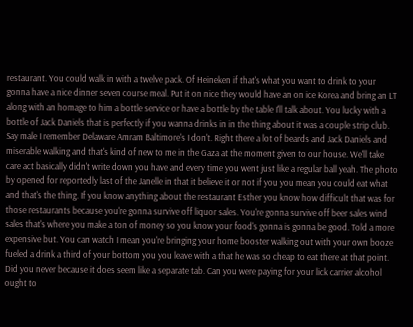restaurant. You could walk in with a twelve pack. Of Heineken if that's what you want to drink to your gonna have a nice dinner seven course meal. Put it on nice they would have an on ice Korea and bring an LT along with an homage to him a bottle service or have a bottle by the table I'll talk about. You lucky with a bottle of Jack Daniels that is perfectly if you wanna drinks in in the thing about it was a couple strip club. Say male I remember Delaware Amram Baltimore's I don't. Right there a lot of beards and Jack Daniels and miserable walking and that's kind of new to me in the Gaza at the moment given to our house. We'll take care act basically didn't write down you have and every time you went just like a regular ball yeah. The photo by opened for reportedly last of the Janelle in that it believe it or not if you you mean you could eat what and that's the thing. If you know anything about the restaurant Esther you know how difficult that was for those restaurants because you're gonna survive off liquor sales. You're gonna survive off beer sales wind sales that's where you make a ton of money so you know your food's gonna is gonna be good. Told a more expensive but. You can watch I mean you're bringing your home booster walking out with your own booze fueled a drink a third of your bottom you you leave with a that he was so cheap to eat there at that point. Did you never because it does seem like a separate tab. Can you were paying for your lick carrier alcohol ought to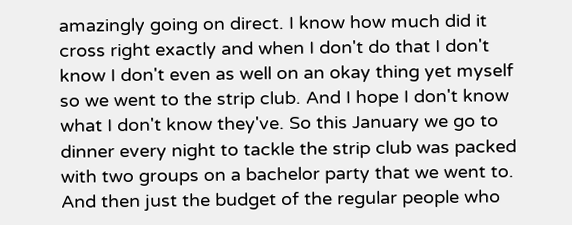amazingly going on direct. I know how much did it cross right exactly and when I don't do that I don't know I don't even as well on an okay thing yet myself so we went to the strip club. And I hope I don't know what I don't know they've. So this January we go to dinner every night to tackle the strip club was packed with two groups on a bachelor party that we went to. And then just the budget of the regular people who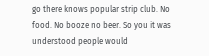go there knows popular strip club. No food. No booze no beer. So you it was understood people would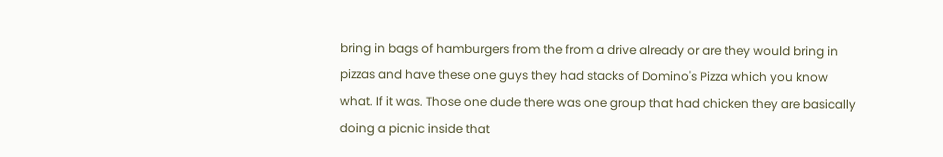bring in bags of hamburgers from the from a drive already or are they would bring in pizzas and have these one guys they had stacks of Domino's Pizza which you know what. If it was. Those one dude there was one group that had chicken they are basically doing a picnic inside that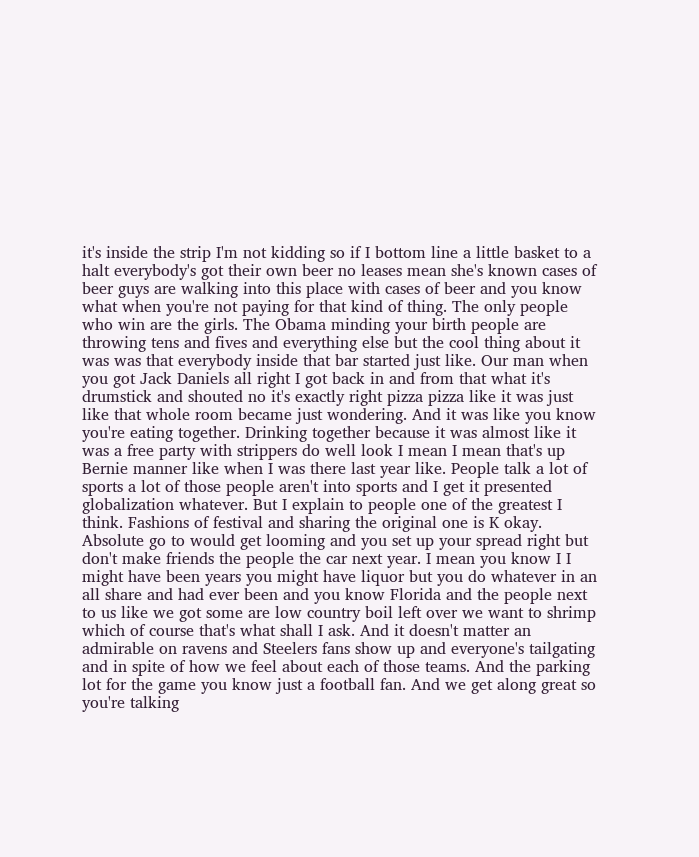it's inside the strip I'm not kidding so if I bottom line a little basket to a halt everybody's got their own beer no leases mean she's known cases of beer guys are walking into this place with cases of beer and you know what when you're not paying for that kind of thing. The only people who win are the girls. The Obama minding your birth people are throwing tens and fives and everything else but the cool thing about it was was that everybody inside that bar started just like. Our man when you got Jack Daniels all right I got back in and from that what it's drumstick and shouted no it's exactly right pizza pizza like it was just like that whole room became just wondering. And it was like you know you're eating together. Drinking together because it was almost like it was a free party with strippers do well look I mean I mean that's up Bernie manner like when I was there last year like. People talk a lot of sports a lot of those people aren't into sports and I get it presented globalization whatever. But I explain to people one of the greatest I think. Fashions of festival and sharing the original one is K okay. Absolute go to would get looming and you set up your spread right but don't make friends the people the car next year. I mean you know I I might have been years you might have liquor but you do whatever in an all share and had ever been and you know Florida and the people next to us like we got some are low country boil left over we want to shrimp which of course that's what shall I ask. And it doesn't matter an admirable on ravens and Steelers fans show up and everyone's tailgating and in spite of how we feel about each of those teams. And the parking lot for the game you know just a football fan. And we get along great so you're talking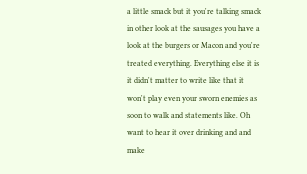a little smack but it you're talking smack in other look at the sausages you have a look at the burgers or Macon and you're treated everything. Everything else it is it didn't matter to write like that it won't play even your sworn enemies as soon to walk and statements like. Oh want to hear it over drinking and and make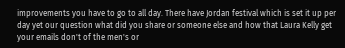improvements you have to go to all day. There have Jordan festival which is set it up per day yet our question what did you share or someone else and how that Laura Kelly get your emails don't of the men's or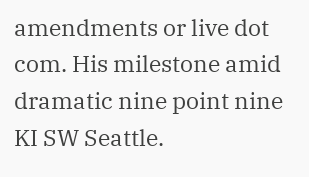amendments or live dot com. His milestone amid dramatic nine point nine KI SW Seattle.